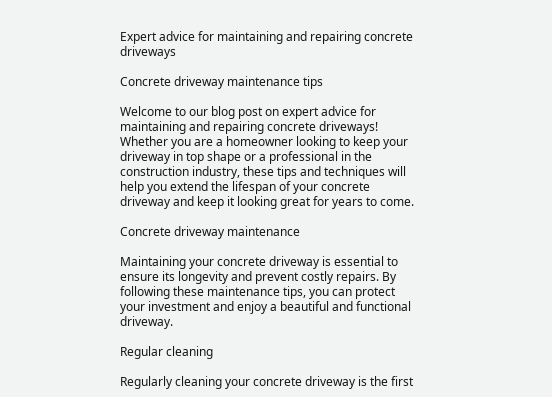Expert advice for maintaining and repairing concrete driveways

Concrete driveway maintenance tips

Welcome to our blog post on expert advice for maintaining and repairing concrete driveways! Whether you are a homeowner looking to keep your driveway in top shape or a professional in the construction industry, these tips and techniques will help you extend the lifespan of your concrete driveway and keep it looking great for years to come.

Concrete driveway maintenance

Maintaining your concrete driveway is essential to ensure its longevity and prevent costly repairs. By following these maintenance tips, you can protect your investment and enjoy a beautiful and functional driveway.

Regular cleaning

Regularly cleaning your concrete driveway is the first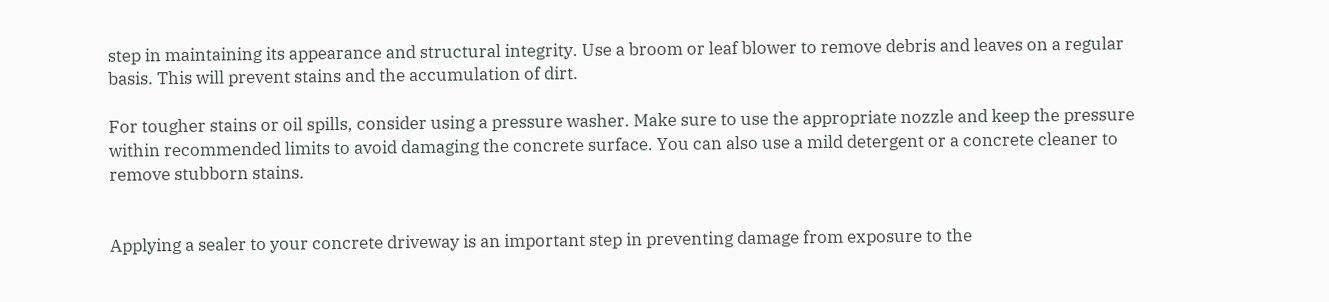step in maintaining its appearance and structural integrity. Use a broom or leaf blower to remove debris and leaves on a regular basis. This will prevent stains and the accumulation of dirt.

For tougher stains or oil spills, consider using a pressure washer. Make sure to use the appropriate nozzle and keep the pressure within recommended limits to avoid damaging the concrete surface. You can also use a mild detergent or a concrete cleaner to remove stubborn stains.


Applying a sealer to your concrete driveway is an important step in preventing damage from exposure to the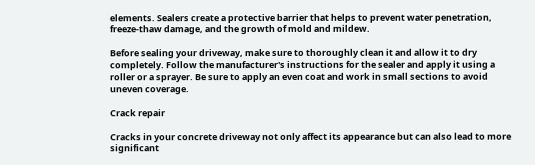elements. Sealers create a protective barrier that helps to prevent water penetration, freeze-thaw damage, and the growth of mold and mildew.

Before sealing your driveway, make sure to thoroughly clean it and allow it to dry completely. Follow the manufacturer's instructions for the sealer and apply it using a roller or a sprayer. Be sure to apply an even coat and work in small sections to avoid uneven coverage.

Crack repair

Cracks in your concrete driveway not only affect its appearance but can also lead to more significant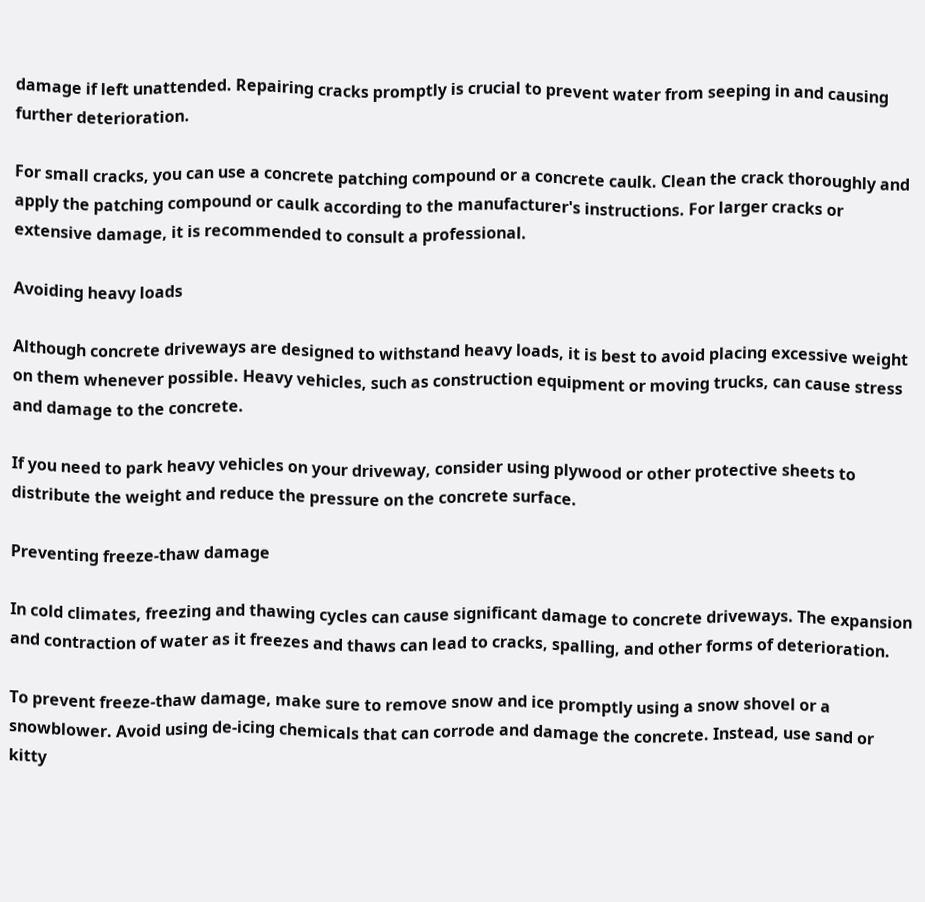damage if left unattended. Repairing cracks promptly is crucial to prevent water from seeping in and causing further deterioration.

For small cracks, you can use a concrete patching compound or a concrete caulk. Clean the crack thoroughly and apply the patching compound or caulk according to the manufacturer's instructions. For larger cracks or extensive damage, it is recommended to consult a professional.

Avoiding heavy loads

Although concrete driveways are designed to withstand heavy loads, it is best to avoid placing excessive weight on them whenever possible. Heavy vehicles, such as construction equipment or moving trucks, can cause stress and damage to the concrete.

If you need to park heavy vehicles on your driveway, consider using plywood or other protective sheets to distribute the weight and reduce the pressure on the concrete surface.

Preventing freeze-thaw damage

In cold climates, freezing and thawing cycles can cause significant damage to concrete driveways. The expansion and contraction of water as it freezes and thaws can lead to cracks, spalling, and other forms of deterioration.

To prevent freeze-thaw damage, make sure to remove snow and ice promptly using a snow shovel or a snowblower. Avoid using de-icing chemicals that can corrode and damage the concrete. Instead, use sand or kitty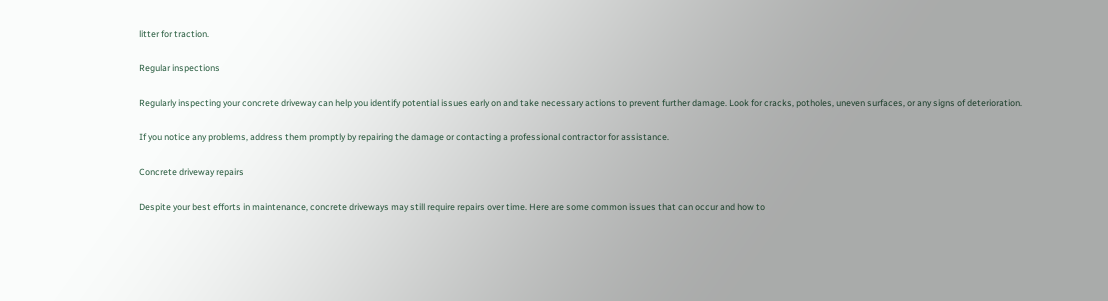litter for traction.

Regular inspections

Regularly inspecting your concrete driveway can help you identify potential issues early on and take necessary actions to prevent further damage. Look for cracks, potholes, uneven surfaces, or any signs of deterioration.

If you notice any problems, address them promptly by repairing the damage or contacting a professional contractor for assistance.

Concrete driveway repairs

Despite your best efforts in maintenance, concrete driveways may still require repairs over time. Here are some common issues that can occur and how to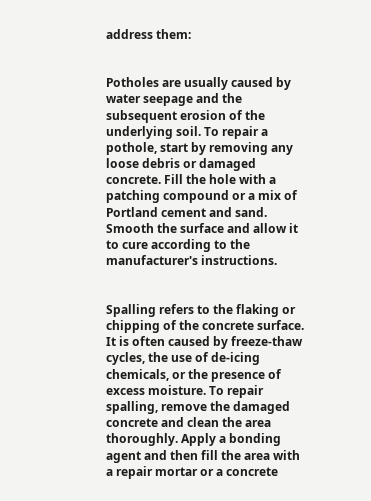address them:


Potholes are usually caused by water seepage and the subsequent erosion of the underlying soil. To repair a pothole, start by removing any loose debris or damaged concrete. Fill the hole with a patching compound or a mix of Portland cement and sand. Smooth the surface and allow it to cure according to the manufacturer's instructions.


Spalling refers to the flaking or chipping of the concrete surface. It is often caused by freeze-thaw cycles, the use of de-icing chemicals, or the presence of excess moisture. To repair spalling, remove the damaged concrete and clean the area thoroughly. Apply a bonding agent and then fill the area with a repair mortar or a concrete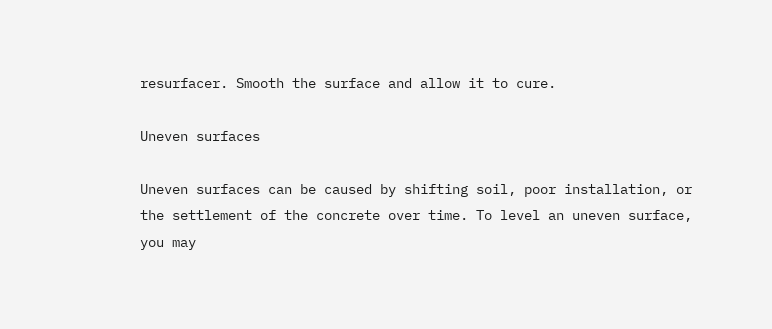resurfacer. Smooth the surface and allow it to cure.

Uneven surfaces

Uneven surfaces can be caused by shifting soil, poor installation, or the settlement of the concrete over time. To level an uneven surface, you may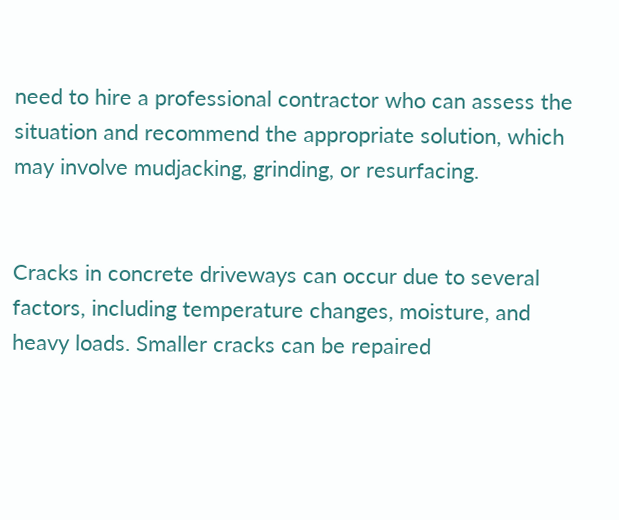need to hire a professional contractor who can assess the situation and recommend the appropriate solution, which may involve mudjacking, grinding, or resurfacing.


Cracks in concrete driveways can occur due to several factors, including temperature changes, moisture, and heavy loads. Smaller cracks can be repaired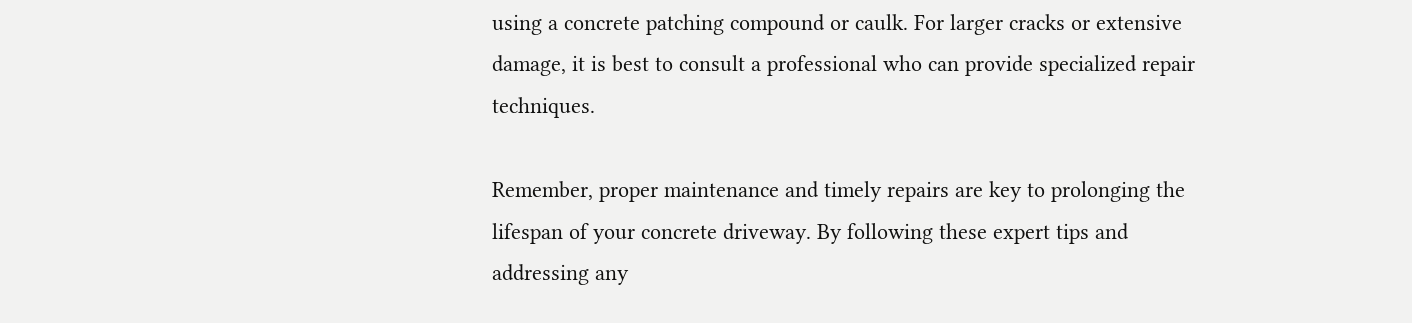using a concrete patching compound or caulk. For larger cracks or extensive damage, it is best to consult a professional who can provide specialized repair techniques.

Remember, proper maintenance and timely repairs are key to prolonging the lifespan of your concrete driveway. By following these expert tips and addressing any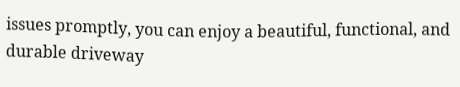issues promptly, you can enjoy a beautiful, functional, and durable driveway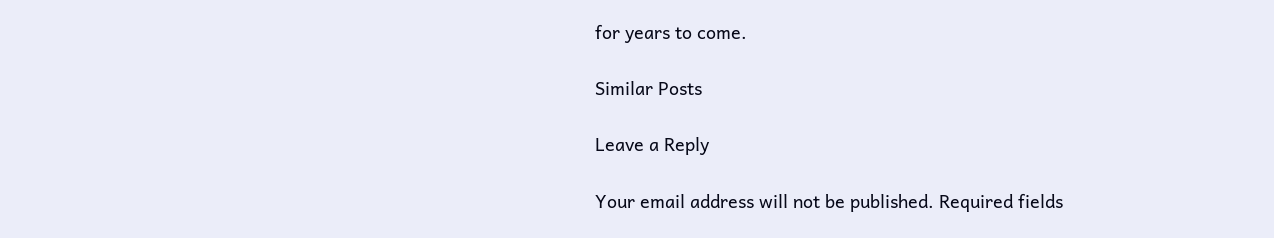for years to come.

Similar Posts

Leave a Reply

Your email address will not be published. Required fields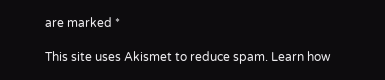are marked *

This site uses Akismet to reduce spam. Learn how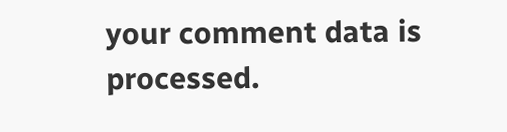your comment data is processed.